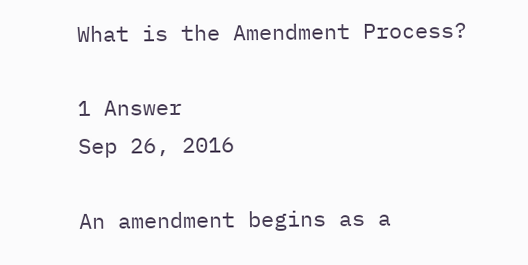What is the Amendment Process?

1 Answer
Sep 26, 2016

An amendment begins as a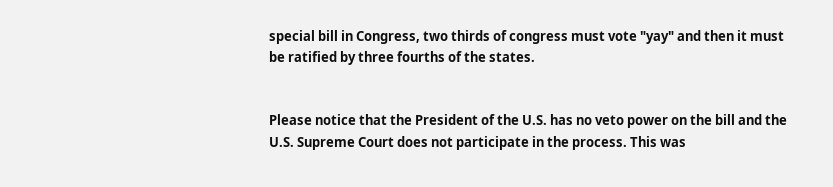special bill in Congress, two thirds of congress must vote "yay" and then it must be ratified by three fourths of the states.


Please notice that the President of the U.S. has no veto power on the bill and the U.S. Supreme Court does not participate in the process. This was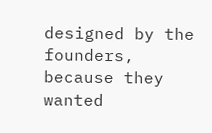designed by the founders, because they wanted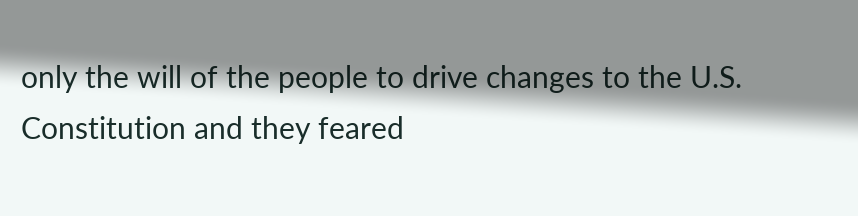only the will of the people to drive changes to the U.S. Constitution and they feared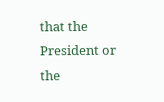that the President or the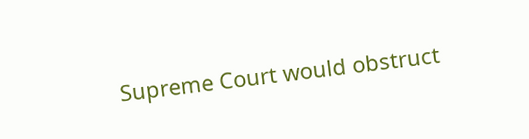Supreme Court would obstruct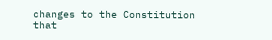changes to the Constitution that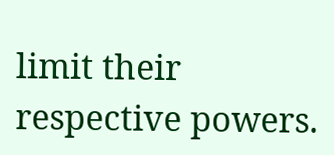limit their respective powers.